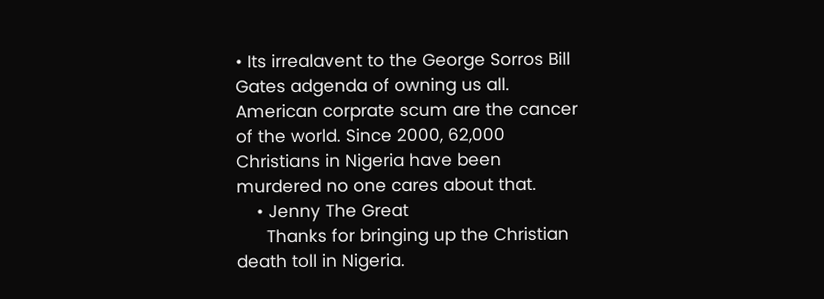• Its irrealavent to the George Sorros Bill Gates adgenda of owning us all. American corprate scum are the cancer of the world. Since 2000, 62,000 Christians in Nigeria have been murdered no one cares about that.
    • Jenny The Great
      Thanks for bringing up the Christian death toll in Nigeria.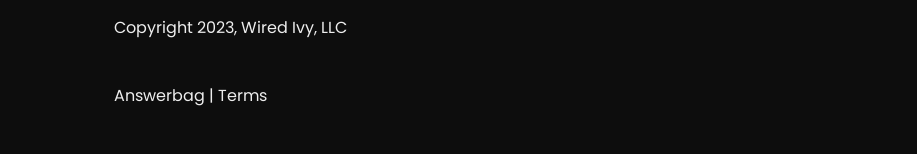Copyright 2023, Wired Ivy, LLC

Answerbag | Terms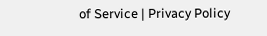of Service | Privacy Policy